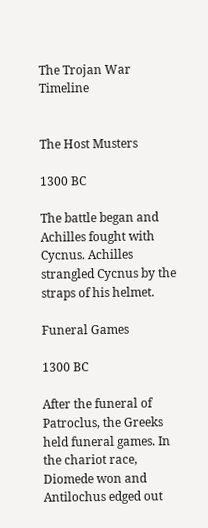The Trojan War Timeline


The Host Musters

1300 BC

The battle began and Achilles fought with Cycnus. Achilles strangled Cycnus by the straps of his helmet.

Funeral Games

1300 BC

After the funeral of Patroclus, the Greeks held funeral games. In the chariot race, Diomede won and Antilochus edged out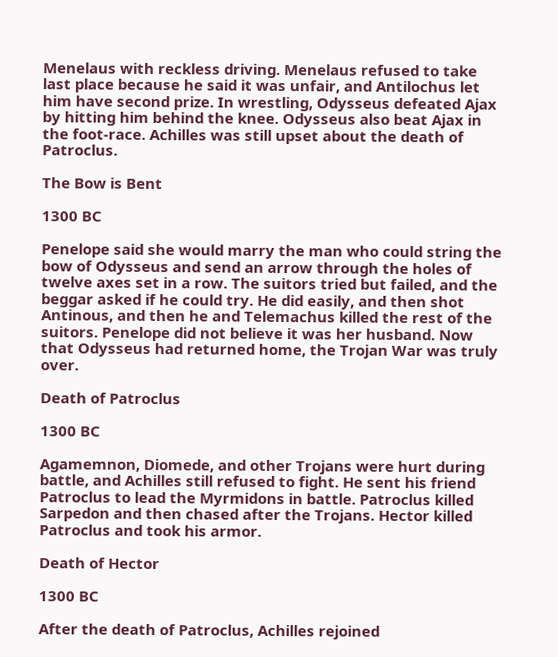Menelaus with reckless driving. Menelaus refused to take last place because he said it was unfair, and Antilochus let him have second prize. In wrestling, Odysseus defeated Ajax by hitting him behind the knee. Odysseus also beat Ajax in the foot-race. Achilles was still upset about the death of Patroclus.

The Bow is Bent

1300 BC

Penelope said she would marry the man who could string the bow of Odysseus and send an arrow through the holes of twelve axes set in a row. The suitors tried but failed, and the beggar asked if he could try. He did easily, and then shot Antinous, and then he and Telemachus killed the rest of the suitors. Penelope did not believe it was her husband. Now that Odysseus had returned home, the Trojan War was truly over.

Death of Patroclus

1300 BC

Agamemnon, Diomede, and other Trojans were hurt during battle, and Achilles still refused to fight. He sent his friend Patroclus to lead the Myrmidons in battle. Patroclus killed Sarpedon and then chased after the Trojans. Hector killed Patroclus and took his armor.

Death of Hector

1300 BC

After the death of Patroclus, Achilles rejoined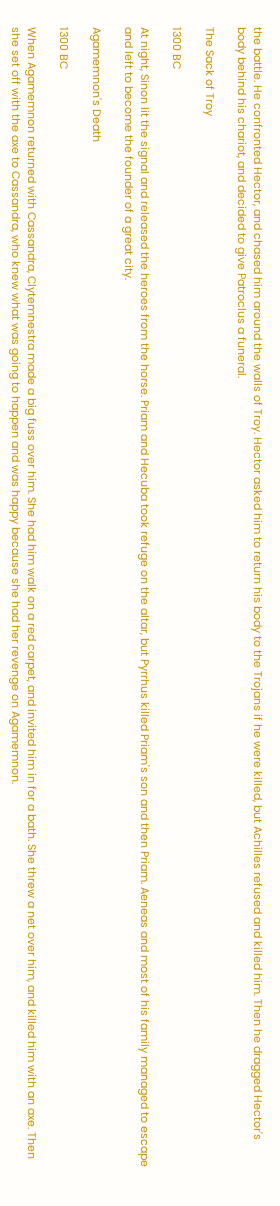the battle. He confronted Hector, and chased him around the walls of Troy. Hector asked him to return his body to the Trojans if he were killed, but Achilles refused and killed him. Then he dragged Hector's body behind his chariot, and decided to give Patroclus a funeral.

The Sack of Troy

1300 BC

At night, Sinon lit the signal and released the heroes from the horse. Priam and Hecuba took refuge on the altar, but Pyrrhus killed Priam's son and then Priam. Aeneas and most of his family managed to escape and left to become the founder of a great city.

Agamemnon's Death

1300 BC

When Agamemnon returned with Cassandra, Clytemnestra made a big fuss over him. She had him walk on a red carpet, and invited him in for a bath. She threw a net over him, and killed him with an axe. Then she set off with the axe to Cassandra, who knew what was going to happen and was happy because she had her revenge on Agamemnon.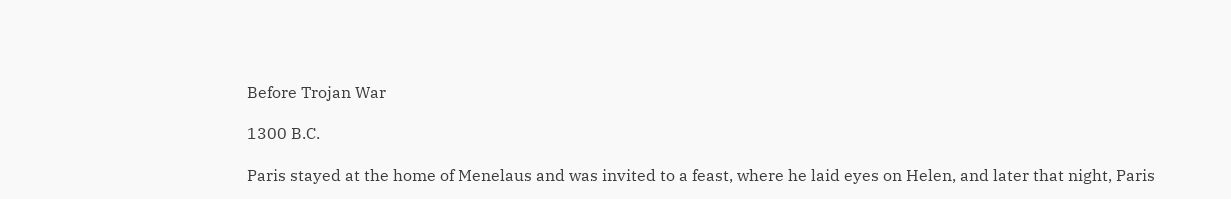Before Trojan War

1300 B.C.

Paris stayed at the home of Menelaus and was invited to a feast, where he laid eyes on Helen, and later that night, Paris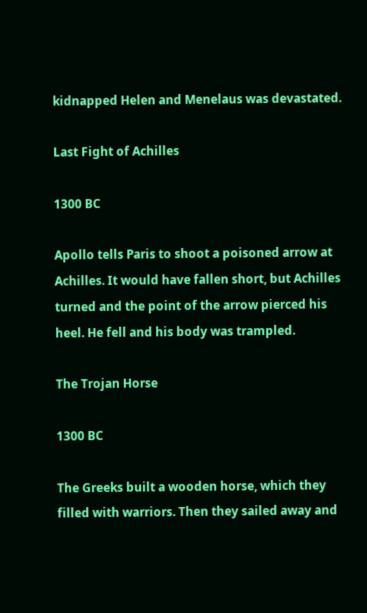kidnapped Helen and Menelaus was devastated.

Last Fight of Achilles

1300 BC

Apollo tells Paris to shoot a poisoned arrow at Achilles. It would have fallen short, but Achilles turned and the point of the arrow pierced his heel. He fell and his body was trampled.

The Trojan Horse

1300 BC

The Greeks built a wooden horse, which they filled with warriors. Then they sailed away and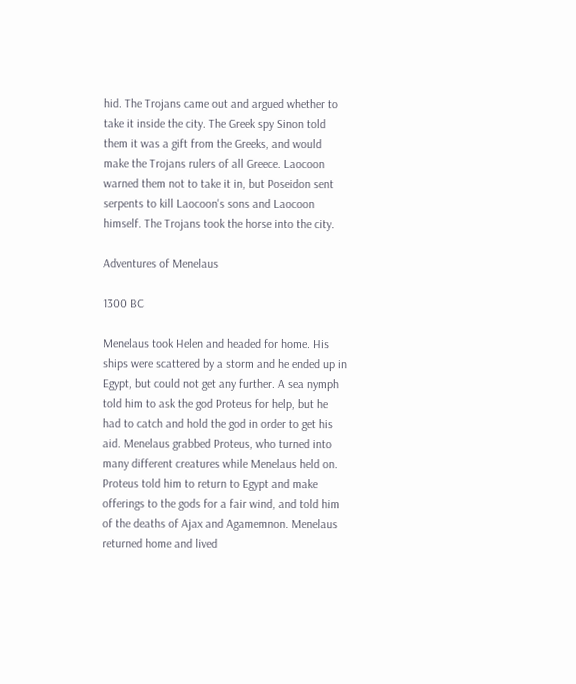hid. The Trojans came out and argued whether to take it inside the city. The Greek spy Sinon told them it was a gift from the Greeks, and would make the Trojans rulers of all Greece. Laocoon warned them not to take it in, but Poseidon sent serpents to kill Laocoon's sons and Laocoon himself. The Trojans took the horse into the city.

Adventures of Menelaus

1300 BC

Menelaus took Helen and headed for home. His ships were scattered by a storm and he ended up in Egypt, but could not get any further. A sea nymph told him to ask the god Proteus for help, but he had to catch and hold the god in order to get his aid. Menelaus grabbed Proteus, who turned into many different creatures while Menelaus held on. Proteus told him to return to Egypt and make offerings to the gods for a fair wind, and told him of the deaths of Ajax and Agamemnon. Menelaus returned home and lived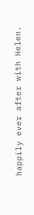happily ever after with Helen.